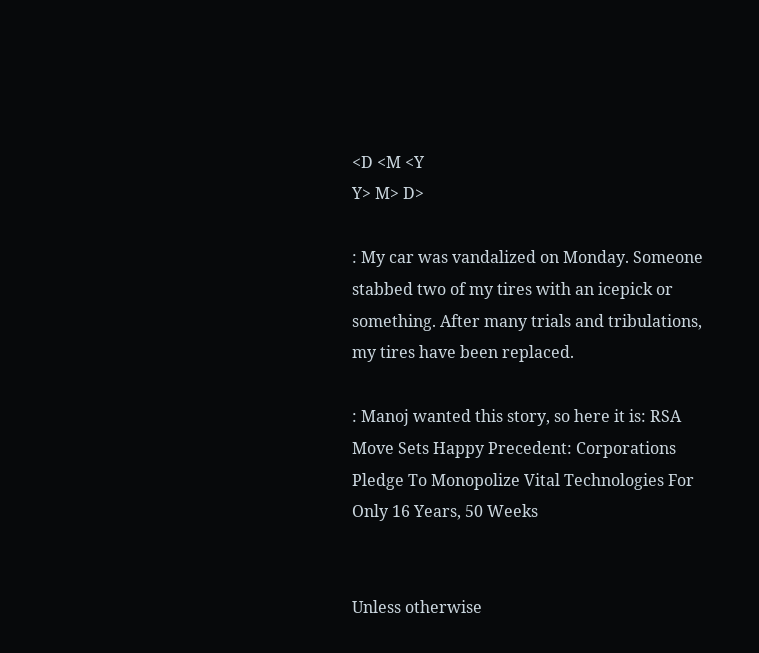<D <M <Y
Y> M> D>

: My car was vandalized on Monday. Someone stabbed two of my tires with an icepick or something. After many trials and tribulations, my tires have been replaced.

: Manoj wanted this story, so here it is: RSA Move Sets Happy Precedent: Corporations Pledge To Monopolize Vital Technologies For Only 16 Years, 50 Weeks


Unless otherwise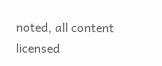noted, all content licensed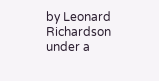by Leonard Richardson
under a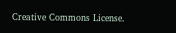Creative Commons License.